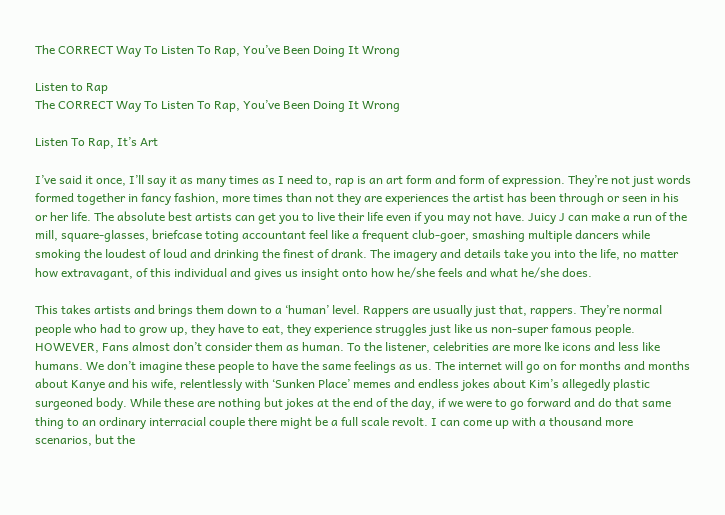The CORRECT Way To Listen To Rap, You’ve Been Doing It Wrong

Listen to Rap
The CORRECT Way To Listen To Rap, You’ve Been Doing It Wrong

Listen To Rap, It’s Art

I’ve said it once, I’ll say it as many times as I need to, rap is an art form and form of expression. They’re not just words formed together in fancy fashion, more times than not they are experiences the artist has been through or seen in his or her life. The absolute best artists can get you to live their life even if you may not have. Juicy J can make a run of the mill, square-glasses, briefcase toting accountant feel like a frequent club-goer, smashing multiple dancers while smoking the loudest of loud and drinking the finest of drank. The imagery and details take you into the life, no matter how extravagant, of this individual and gives us insight onto how he/she feels and what he/she does.

This takes artists and brings them down to a ‘human’ level. Rappers are usually just that, rappers. They’re normal people who had to grow up, they have to eat, they experience struggles just like us non-super famous people. HOWEVER, Fans almost don’t consider them as human. To the listener, celebrities are more lke icons and less like humans. We don’t imagine these people to have the same feelings as us. The internet will go on for months and months about Kanye and his wife, relentlessly with ‘Sunken Place’ memes and endless jokes about Kim’s allegedly plastic surgeoned body. While these are nothing but jokes at the end of the day, if we were to go forward and do that same thing to an ordinary interracial couple there might be a full scale revolt. I can come up with a thousand more scenarios, but the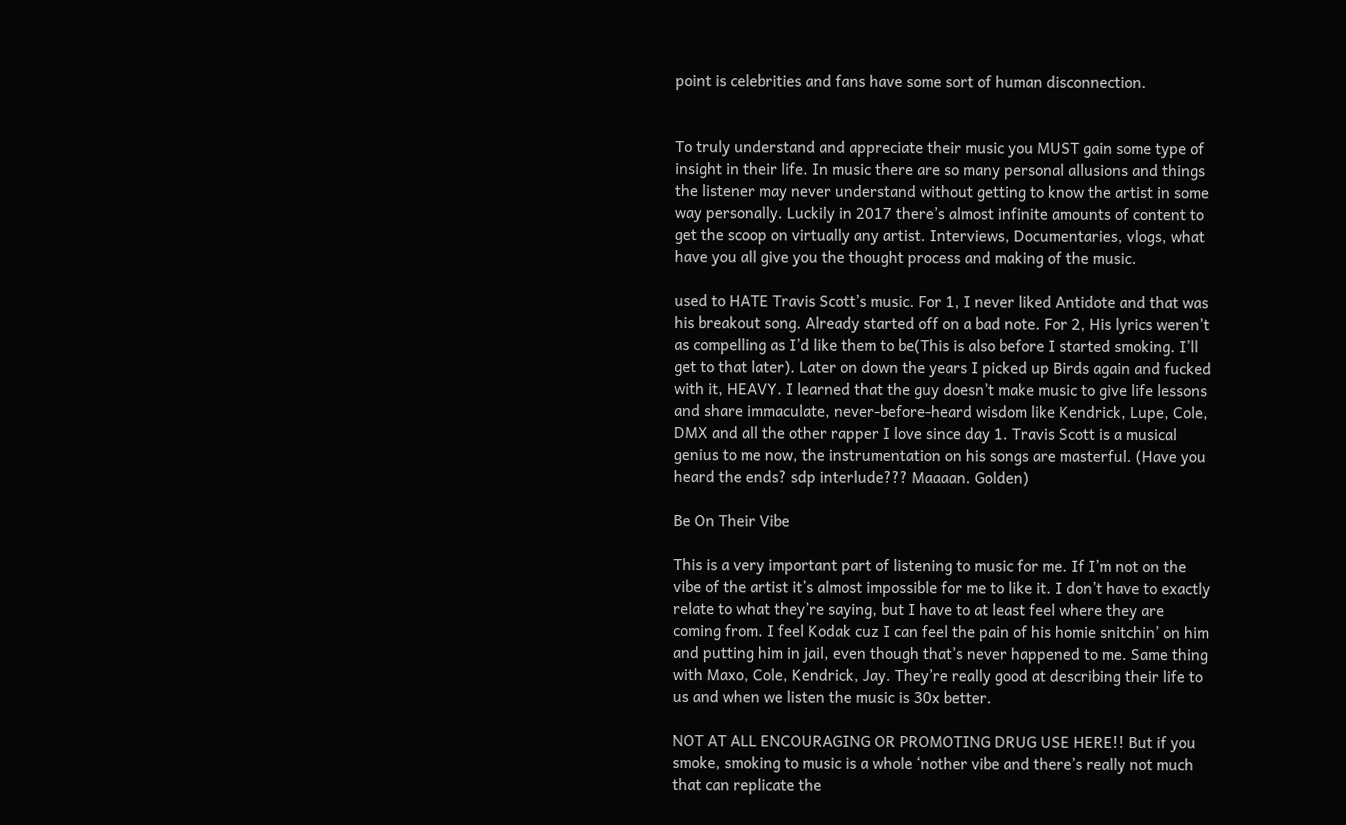point is celebrities and fans have some sort of human disconnection.


To truly understand and appreciate their music you MUST gain some type of insight in their life. In music there are so many personal allusions and things the listener may never understand without getting to know the artist in some way personally. Luckily in 2017 there’s almost infinite amounts of content to get the scoop on virtually any artist. Interviews, Documentaries, vlogs, what have you all give you the thought process and making of the music.

used to HATE Travis Scott’s music. For 1, I never liked Antidote and that was his breakout song. Already started off on a bad note. For 2, His lyrics weren’t as compelling as I’d like them to be(This is also before I started smoking. I’ll get to that later). Later on down the years I picked up Birds again and fucked with it, HEAVY. I learned that the guy doesn’t make music to give life lessons and share immaculate, never-before-heard wisdom like Kendrick, Lupe, Cole, DMX and all the other rapper I love since day 1. Travis Scott is a musical genius to me now, the instrumentation on his songs are masterful. (Have you heard the ends? sdp interlude??? Maaaan. Golden)

Be On Their Vibe

This is a very important part of listening to music for me. If I’m not on the vibe of the artist it’s almost impossible for me to like it. I don’t have to exactly relate to what they’re saying, but I have to at least feel where they are coming from. I feel Kodak cuz I can feel the pain of his homie snitchin’ on him and putting him in jail, even though that’s never happened to me. Same thing with Maxo, Cole, Kendrick, Jay. They’re really good at describing their life to us and when we listen the music is 30x better.

NOT AT ALL ENCOURAGING OR PROMOTING DRUG USE HERE!! But if you smoke, smoking to music is a whole ‘nother vibe and there’s really not much that can replicate the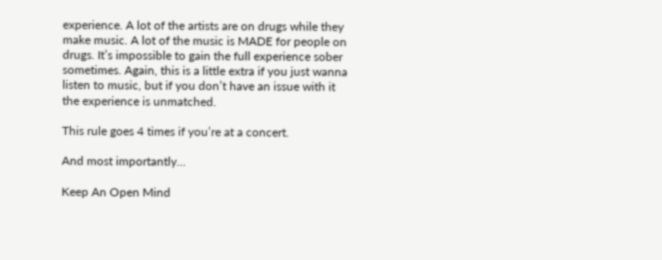experience. A lot of the artists are on drugs while they make music. A lot of the music is MADE for people on drugs. It’s impossible to gain the full experience sober sometimes. Again, this is a little extra if you just wanna listen to music, but if you don’t have an issue with it the experience is unmatched.

This rule goes 4 times if you’re at a concert.

And most importantly…

Keep An Open Mind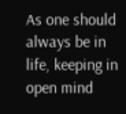As one should always be in life, keeping in open mind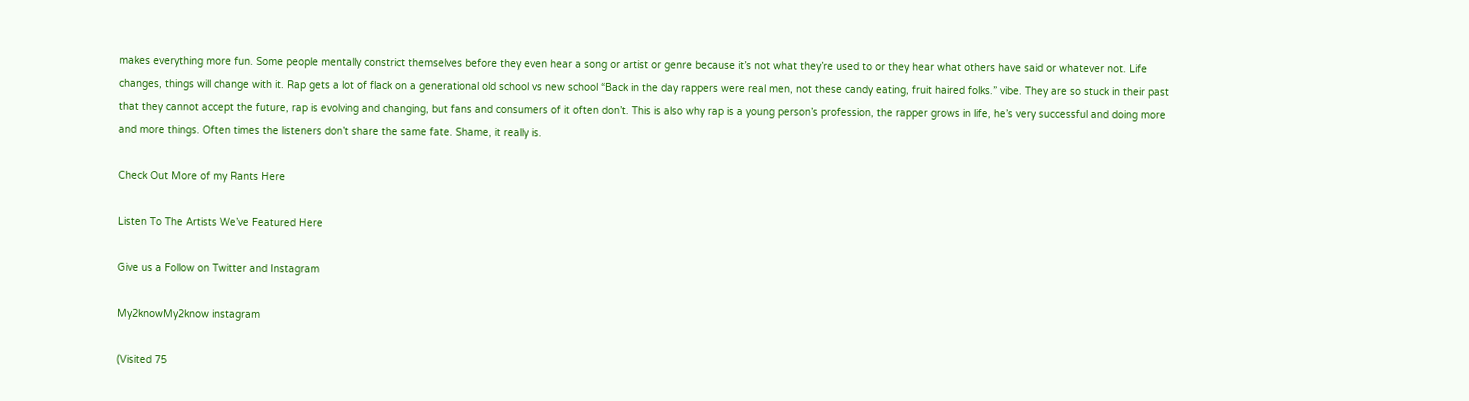makes everything more fun. Some people mentally constrict themselves before they even hear a song or artist or genre because it’s not what they’re used to or they hear what others have said or whatever not. Life changes, things will change with it. Rap gets a lot of flack on a generational old school vs new school “Back in the day rappers were real men, not these candy eating, fruit haired folks.” vibe. They are so stuck in their past that they cannot accept the future, rap is evolving and changing, but fans and consumers of it often don’t. This is also why rap is a young person’s profession, the rapper grows in life, he’s very successful and doing more and more things. Often times the listeners don’t share the same fate. Shame, it really is.

Check Out More of my Rants Here

Listen To The Artists We’ve Featured Here

Give us a Follow on Twitter and Instagram

My2knowMy2know instagram

(Visited 75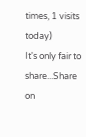times, 1 visits today)
It's only fair to share...Share on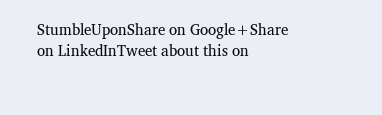StumbleUponShare on Google+Share on LinkedInTweet about this on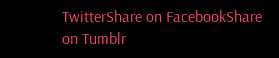TwitterShare on FacebookShare on Tumblr